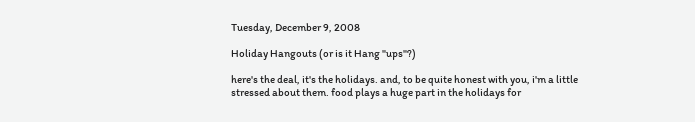Tuesday, December 9, 2008

Holiday Hangouts (or is it Hang "ups"?)

here's the deal, it's the holidays. and, to be quite honest with you, i'm a little stressed about them. food plays a huge part in the holidays for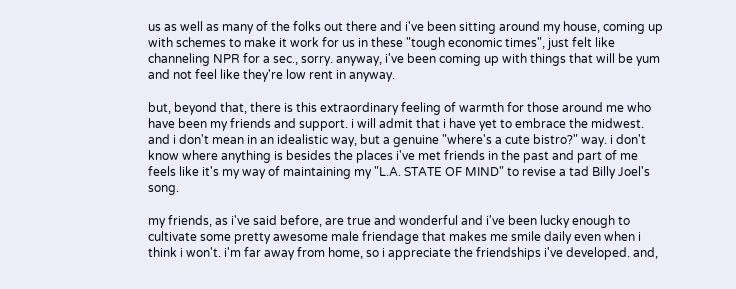us as well as many of the folks out there and i've been sitting around my house, coming up with schemes to make it work for us in these "tough economic times", just felt like channeling NPR for a sec., sorry. anyway, i've been coming up with things that will be yum and not feel like they're low rent in anyway.

but, beyond that, there is this extraordinary feeling of warmth for those around me who have been my friends and support. i will admit that i have yet to embrace the midwest. and i don't mean in an idealistic way, but a genuine "where's a cute bistro?" way. i don't know where anything is besides the places i've met friends in the past and part of me feels like it's my way of maintaining my "L.A. STATE OF MIND" to revise a tad Billy Joel's song.

my friends, as i've said before, are true and wonderful and i've been lucky enough to cultivate some pretty awesome male friendage that makes me smile daily even when i think i won't. i'm far away from home, so i appreciate the friendships i've developed. and,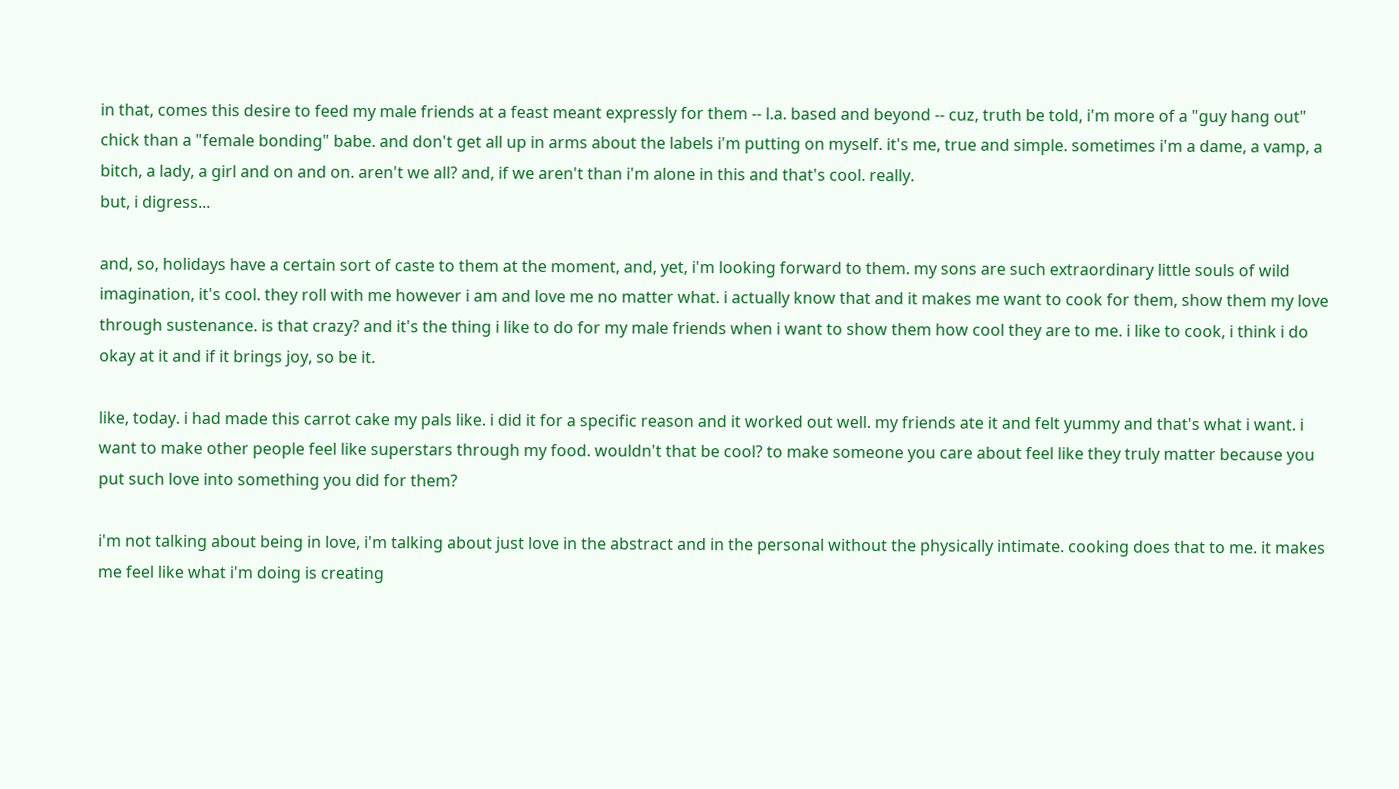in that, comes this desire to feed my male friends at a feast meant expressly for them -- l.a. based and beyond -- cuz, truth be told, i'm more of a "guy hang out" chick than a "female bonding" babe. and don't get all up in arms about the labels i'm putting on myself. it's me, true and simple. sometimes i'm a dame, a vamp, a bitch, a lady, a girl and on and on. aren't we all? and, if we aren't than i'm alone in this and that's cool. really.
but, i digress...

and, so, holidays have a certain sort of caste to them at the moment, and, yet, i'm looking forward to them. my sons are such extraordinary little souls of wild imagination, it's cool. they roll with me however i am and love me no matter what. i actually know that and it makes me want to cook for them, show them my love through sustenance. is that crazy? and it's the thing i like to do for my male friends when i want to show them how cool they are to me. i like to cook, i think i do okay at it and if it brings joy, so be it.

like, today. i had made this carrot cake my pals like. i did it for a specific reason and it worked out well. my friends ate it and felt yummy and that's what i want. i want to make other people feel like superstars through my food. wouldn't that be cool? to make someone you care about feel like they truly matter because you put such love into something you did for them?

i'm not talking about being in love, i'm talking about just love in the abstract and in the personal without the physically intimate. cooking does that to me. it makes me feel like what i'm doing is creating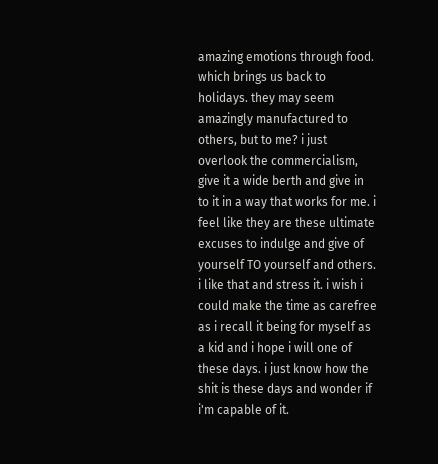amazing emotions through food. which brings us back to holidays. they may seem amazingly manufactured to others, but to me? i just overlook the commercialism, give it a wide berth and give in to it in a way that works for me. i feel like they are these ultimate excuses to indulge and give of yourself TO yourself and others. i like that and stress it. i wish i could make the time as carefree as i recall it being for myself as a kid and i hope i will one of these days. i just know how the shit is these days and wonder if i'm capable of it.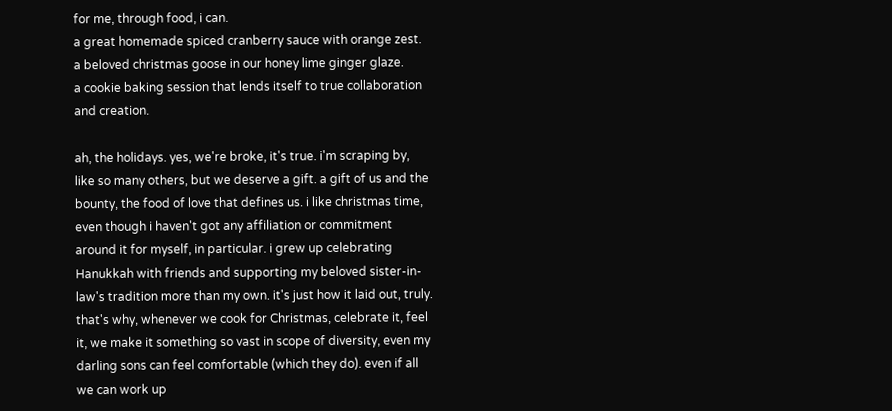for me, through food, i can.
a great homemade spiced cranberry sauce with orange zest.
a beloved christmas goose in our honey lime ginger glaze.
a cookie baking session that lends itself to true collaboration and creation.

ah, the holidays. yes, we're broke, it's true. i'm scraping by, like so many others, but we deserve a gift. a gift of us and the bounty, the food of love that defines us. i like christmas time, even though i haven't got any affiliation or commitment around it for myself, in particular. i grew up celebrating Hanukkah with friends and supporting my beloved sister-in-law's tradition more than my own. it's just how it laid out, truly. that's why, whenever we cook for Christmas, celebrate it, feel it, we make it something so vast in scope of diversity, even my darling sons can feel comfortable (which they do). even if all we can work up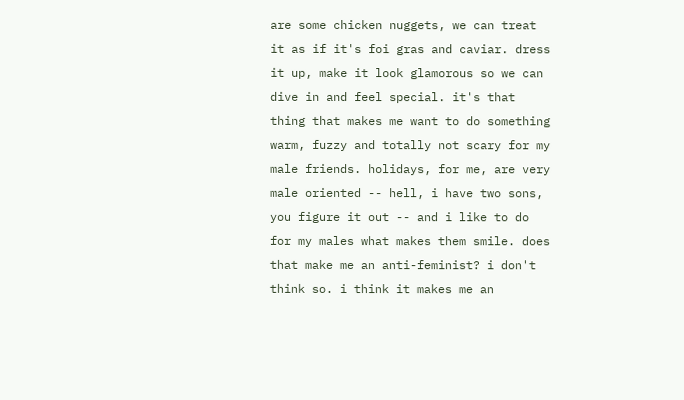are some chicken nuggets, we can treat it as if it's foi gras and caviar. dress it up, make it look glamorous so we can dive in and feel special. it's that thing that makes me want to do something warm, fuzzy and totally not scary for my male friends. holidays, for me, are very male oriented -- hell, i have two sons, you figure it out -- and i like to do for my males what makes them smile. does that make me an anti-feminist? i don't think so. i think it makes me an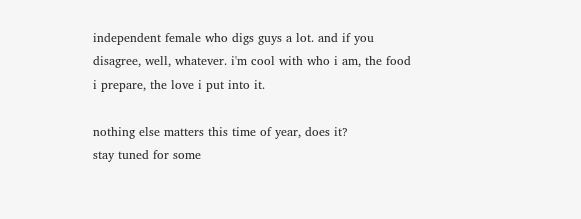independent female who digs guys a lot. and if you disagree, well, whatever. i'm cool with who i am, the food i prepare, the love i put into it.

nothing else matters this time of year, does it?
stay tuned for some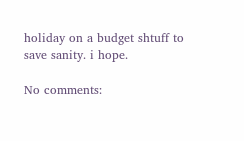holiday on a budget shtuff to save sanity. i hope.

No comments: